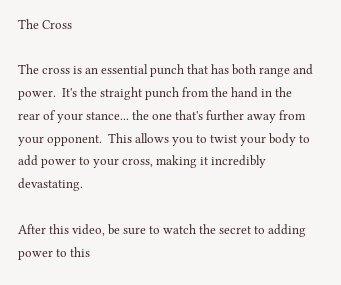The Cross

The cross is an essential punch that has both range and power.  It's the straight punch from the hand in the rear of your stance... the one that's further away from your opponent.  This allows you to twist your body to add power to your cross, making it incredibly devastating.

After this video, be sure to watch the secret to adding power to this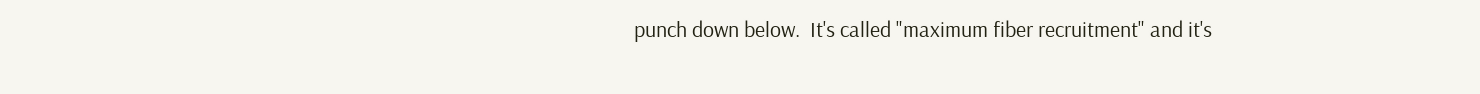punch down below.  It's called "maximum fiber recruitment" and it's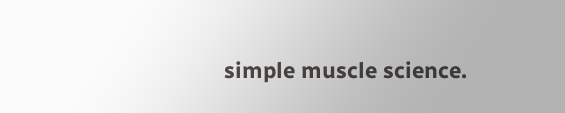simple muscle science.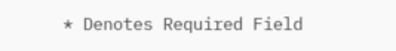* Denotes Required Field